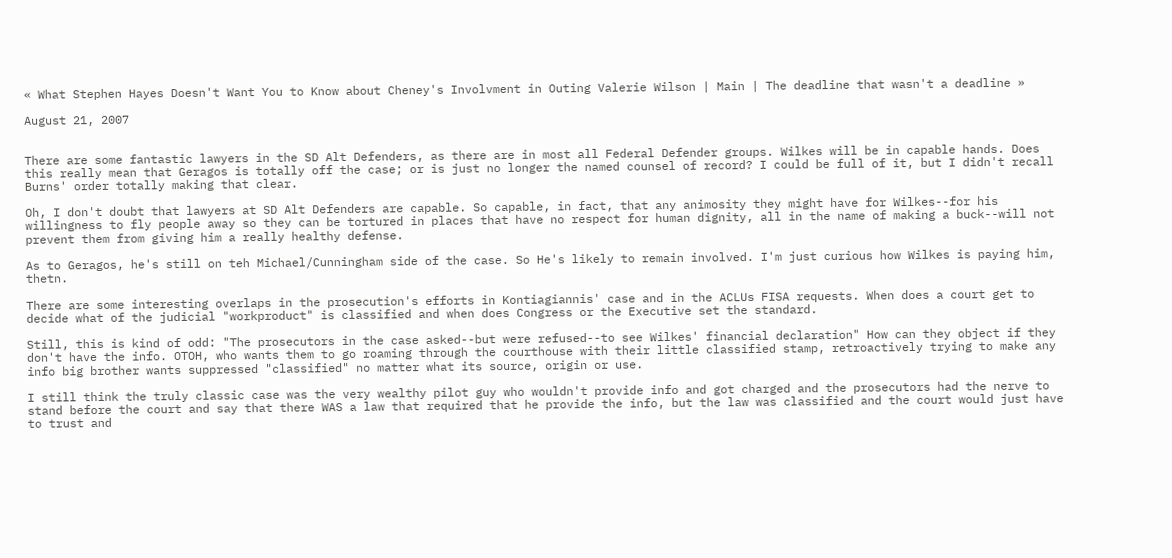« What Stephen Hayes Doesn't Want You to Know about Cheney's Involvment in Outing Valerie Wilson | Main | The deadline that wasn't a deadline »

August 21, 2007


There are some fantastic lawyers in the SD Alt Defenders, as there are in most all Federal Defender groups. Wilkes will be in capable hands. Does this really mean that Geragos is totally off the case; or is just no longer the named counsel of record? I could be full of it, but I didn't recall Burns' order totally making that clear.

Oh, I don't doubt that lawyers at SD Alt Defenders are capable. So capable, in fact, that any animosity they might have for Wilkes--for his willingness to fly people away so they can be tortured in places that have no respect for human dignity, all in the name of making a buck--will not prevent them from giving him a really healthy defense.

As to Geragos, he's still on teh Michael/Cunningham side of the case. So He's likely to remain involved. I'm just curious how Wilkes is paying him, thetn.

There are some interesting overlaps in the prosecution's efforts in Kontiagiannis' case and in the ACLUs FISA requests. When does a court get to decide what of the judicial "workproduct" is classified and when does Congress or the Executive set the standard.

Still, this is kind of odd: "The prosecutors in the case asked--but were refused--to see Wilkes' financial declaration" How can they object if they don't have the info. OTOH, who wants them to go roaming through the courthouse with their little classified stamp, retroactively trying to make any info big brother wants suppressed "classified" no matter what its source, origin or use.

I still think the truly classic case was the very wealthy pilot guy who wouldn't provide info and got charged and the prosecutors had the nerve to stand before the court and say that there WAS a law that required that he provide the info, but the law was classified and the court would just have to trust and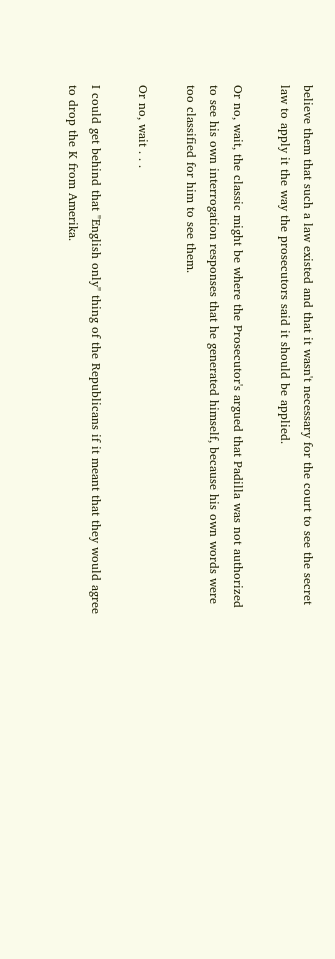believe them that such a law existed and that it wasn't necessary for the court to see the secret law to apply it the way the prosecutors said it should be applied.

Or no, wait, the classic might be where the Prosecutor's argued that Padilla was not authorized to see his own interrogation responses that he generated himself, because his own words were too classified for him to see them.

Or no, wait . . .

I could get behind that "English only" thing of the Republicans if it meant that they would agree to drop the K from Amerika.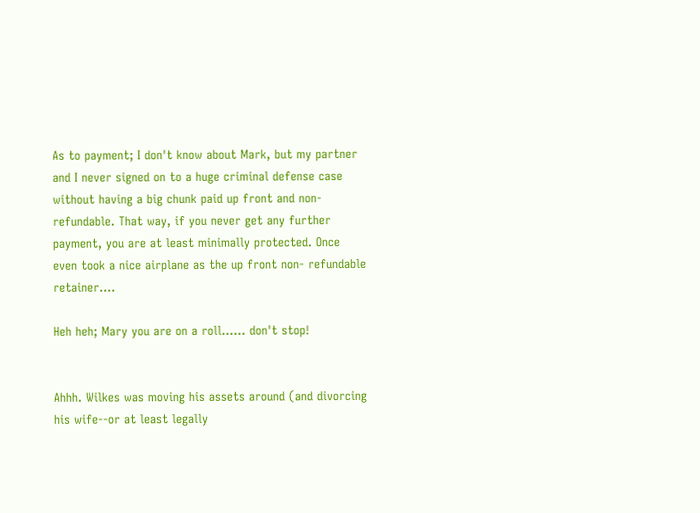As to payment; I don't know about Mark, but my partner and I never signed on to a huge criminal defense case without having a big chunk paid up front and non-refundable. That way, if you never get any further payment, you are at least minimally protected. Once even took a nice airplane as the up front non- refundable retainer....

Heh heh; Mary you are on a roll...... don't stop!


Ahhh. Wilkes was moving his assets around (and divorcing his wife--or at least legally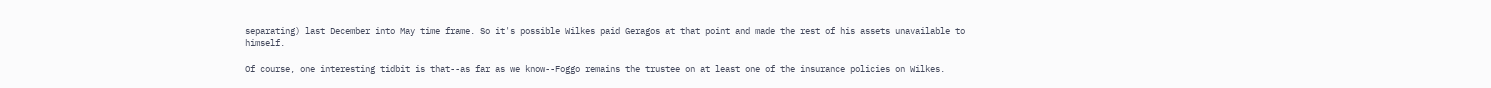separating) last December into May time frame. So it's possible Wilkes paid Geragos at that point and made the rest of his assets unavailable to himself.

Of course, one interesting tidbit is that--as far as we know--Foggo remains the trustee on at least one of the insurance policies on Wilkes.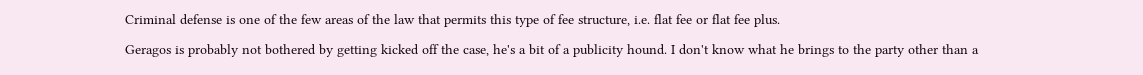Criminal defense is one of the few areas of the law that permits this type of fee structure, i.e. flat fee or flat fee plus.

Geragos is probably not bothered by getting kicked off the case, he's a bit of a publicity hound. I don't know what he brings to the party other than a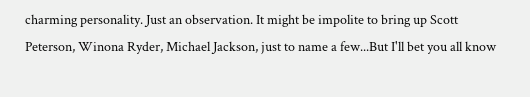charming personality. Just an observation. It might be impolite to bring up Scott Peterson, Winona Ryder, Michael Jackson, just to name a few...But I'll bet you all know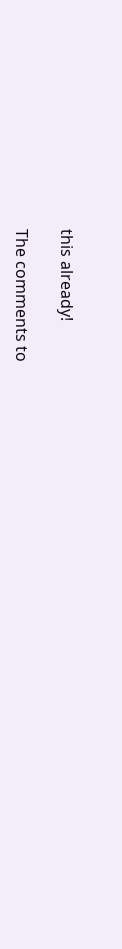this already!

The comments to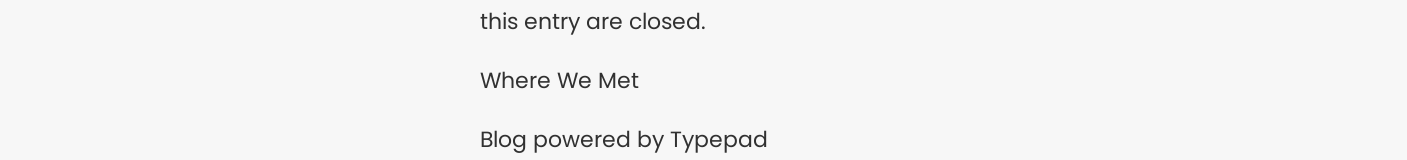this entry are closed.

Where We Met

Blog powered by Typepad